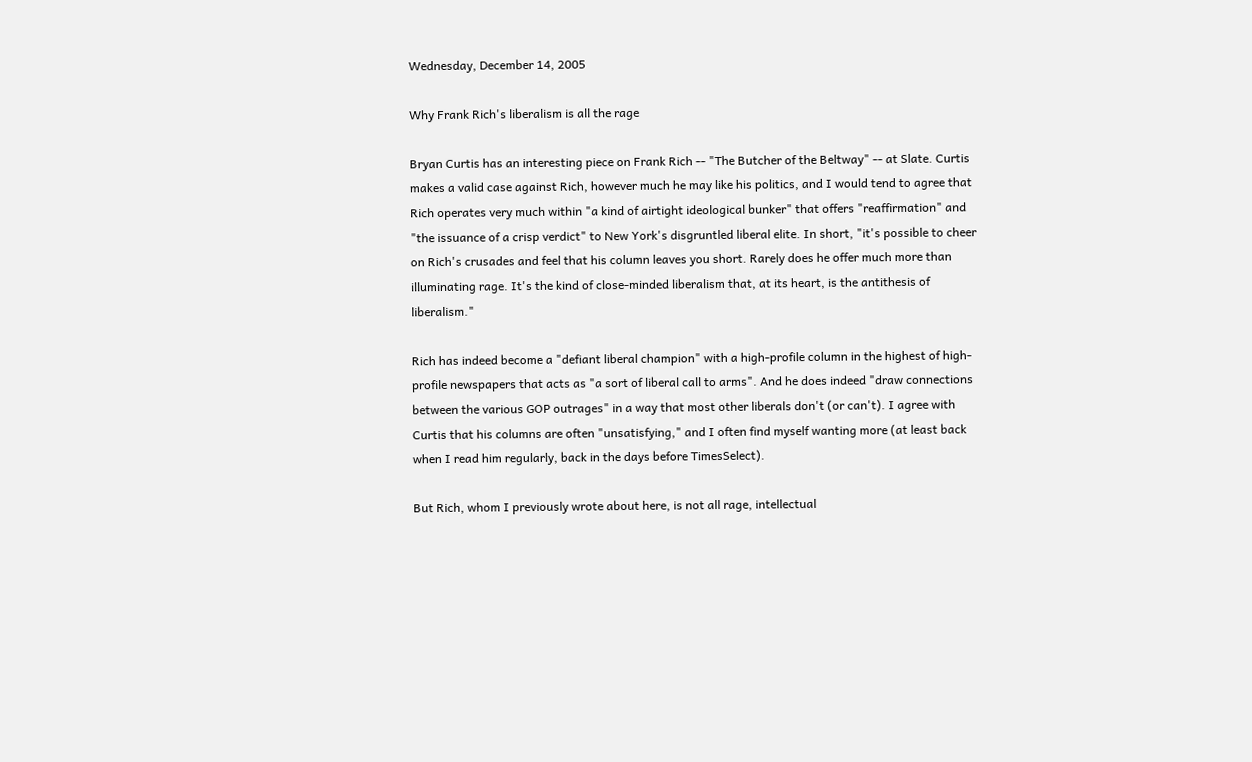Wednesday, December 14, 2005

Why Frank Rich's liberalism is all the rage

Bryan Curtis has an interesting piece on Frank Rich -- "The Butcher of the Beltway" -- at Slate. Curtis makes a valid case against Rich, however much he may like his politics, and I would tend to agree that Rich operates very much within "a kind of airtight ideological bunker" that offers "reaffirmation" and "the issuance of a crisp verdict" to New York's disgruntled liberal elite. In short, "it's possible to cheer on Rich's crusades and feel that his column leaves you short. Rarely does he offer much more than illuminating rage. It's the kind of close-minded liberalism that, at its heart, is the antithesis of liberalism."

Rich has indeed become a "defiant liberal champion" with a high-profile column in the highest of high-profile newspapers that acts as "a sort of liberal call to arms". And he does indeed "draw connections between the various GOP outrages" in a way that most other liberals don't (or can't). I agree with Curtis that his columns are often "unsatisfying," and I often find myself wanting more (at least back when I read him regularly, back in the days before TimesSelect).

But Rich, whom I previously wrote about here, is not all rage, intellectual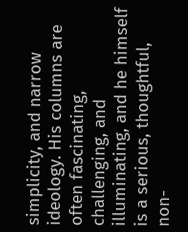simplicity, and narrow ideology. His columns are often fascinating, challenging, and illuminating, and he himself is a serious, thoughtful, non-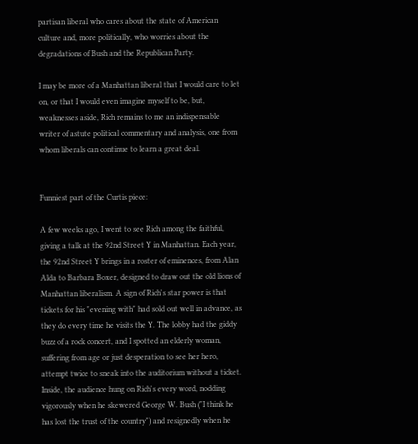partisan liberal who cares about the state of American culture and, more politically, who worries about the degradations of Bush and the Republican Party.

I may be more of a Manhattan liberal that I would care to let on, or that I would even imagine myself to be, but, weaknesses aside, Rich remains to me an indispensable writer of astute political commentary and analysis, one from whom liberals can continue to learn a great deal.


Funniest part of the Curtis piece:

A few weeks ago, I went to see Rich among the faithful, giving a talk at the 92nd Street Y in Manhattan. Each year, the 92nd Street Y brings in a roster of eminences, from Alan Alda to Barbara Boxer, designed to draw out the old lions of Manhattan liberalism. A sign of Rich's star power is that tickets for his "evening with" had sold out well in advance, as they do every time he visits the Y. The lobby had the giddy buzz of a rock concert, and I spotted an elderly woman, suffering from age or just desperation to see her hero, attempt twice to sneak into the auditorium without a ticket. Inside, the audience hung on Rich's every word, nodding vigorously when he skewered George W. Bush ("I think he has lost the trust of the country") and resignedly when he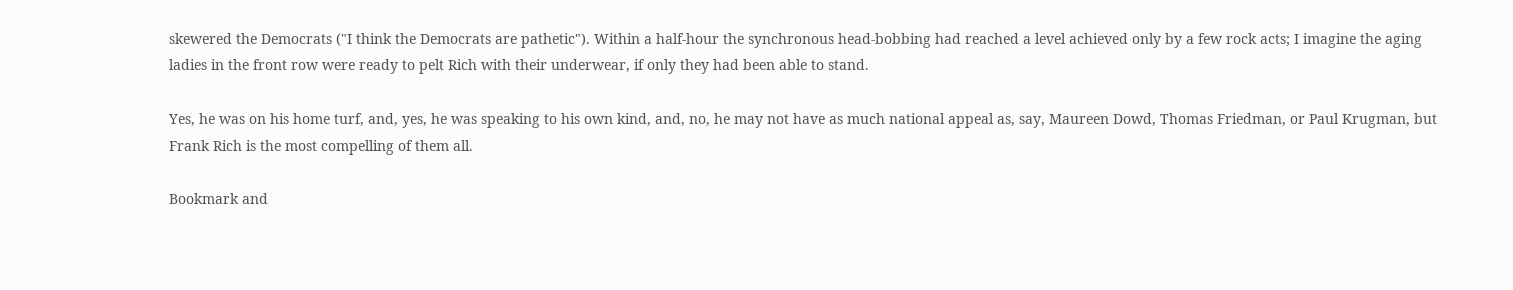skewered the Democrats ("I think the Democrats are pathetic"). Within a half-hour the synchronous head-bobbing had reached a level achieved only by a few rock acts; I imagine the aging ladies in the front row were ready to pelt Rich with their underwear, if only they had been able to stand.

Yes, he was on his home turf, and, yes, he was speaking to his own kind, and, no, he may not have as much national appeal as, say, Maureen Dowd, Thomas Friedman, or Paul Krugman, but Frank Rich is the most compelling of them all.

Bookmark and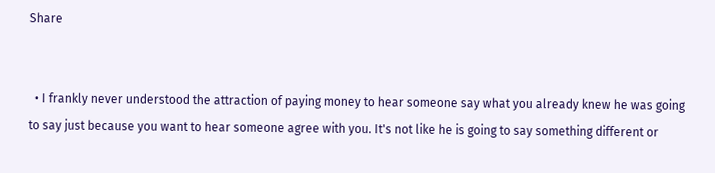Share


  • I frankly never understood the attraction of paying money to hear someone say what you already knew he was going to say just because you want to hear someone agree with you. It's not like he is going to say something different or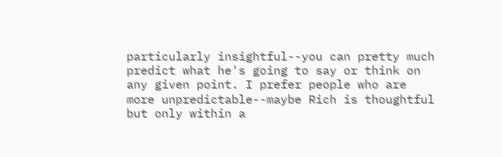particularly insightful--you can pretty much predict what he's going to say or think on any given point. I prefer people who are more unpredictable--maybe Rich is thoughtful but only within a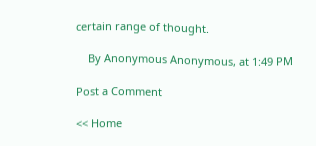certain range of thought.

    By Anonymous Anonymous, at 1:49 PM

Post a Comment

<< Home